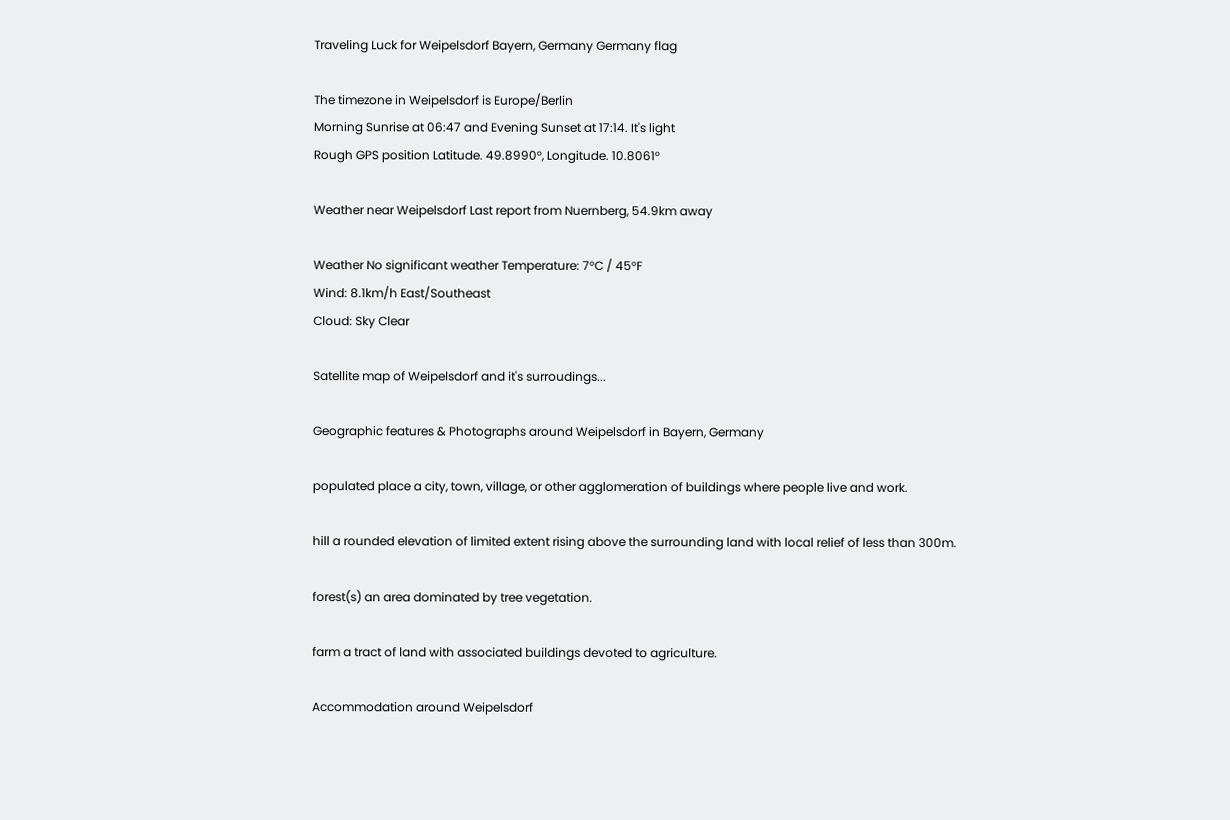Traveling Luck for Weipelsdorf Bayern, Germany Germany flag

The timezone in Weipelsdorf is Europe/Berlin
Morning Sunrise at 06:47 and Evening Sunset at 17:14. It's light
Rough GPS position Latitude. 49.8990°, Longitude. 10.8061°

Weather near Weipelsdorf Last report from Nuernberg, 54.9km away

Weather No significant weather Temperature: 7°C / 45°F
Wind: 8.1km/h East/Southeast
Cloud: Sky Clear

Satellite map of Weipelsdorf and it's surroudings...

Geographic features & Photographs around Weipelsdorf in Bayern, Germany

populated place a city, town, village, or other agglomeration of buildings where people live and work.

hill a rounded elevation of limited extent rising above the surrounding land with local relief of less than 300m.

forest(s) an area dominated by tree vegetation.

farm a tract of land with associated buildings devoted to agriculture.

Accommodation around Weipelsdorf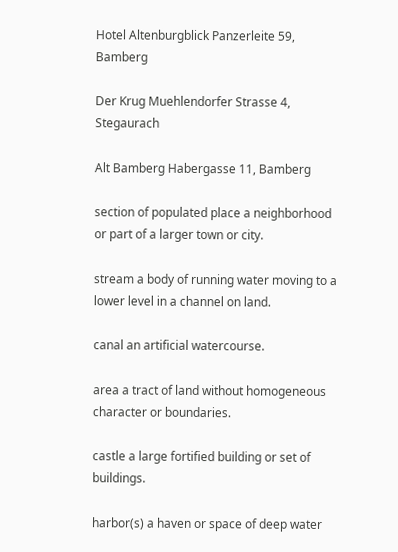Hotel Altenburgblick Panzerleite 59, Bamberg

Der Krug Muehlendorfer Strasse 4, Stegaurach

Alt Bamberg Habergasse 11, Bamberg

section of populated place a neighborhood or part of a larger town or city.

stream a body of running water moving to a lower level in a channel on land.

canal an artificial watercourse.

area a tract of land without homogeneous character or boundaries.

castle a large fortified building or set of buildings.

harbor(s) a haven or space of deep water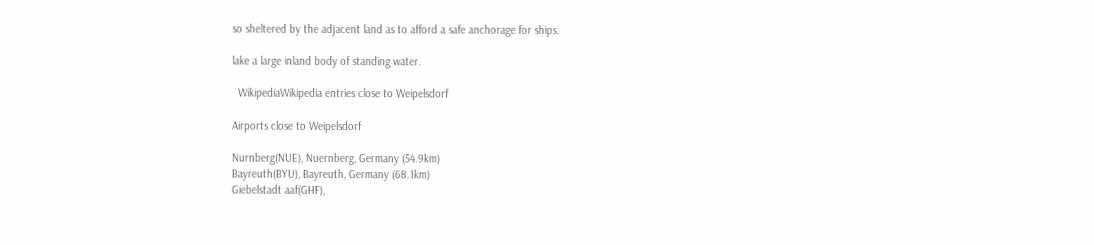so sheltered by the adjacent land as to afford a safe anchorage for ships.

lake a large inland body of standing water.

  WikipediaWikipedia entries close to Weipelsdorf

Airports close to Weipelsdorf

Nurnberg(NUE), Nuernberg, Germany (54.9km)
Bayreuth(BYU), Bayreuth, Germany (68.1km)
Giebelstadt aaf(GHF),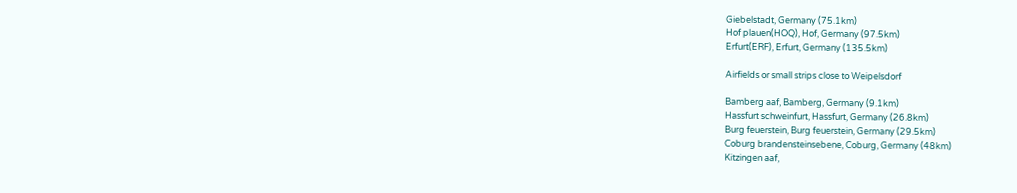Giebelstadt, Germany (75.1km)
Hof plauen(HOQ), Hof, Germany (97.5km)
Erfurt(ERF), Erfurt, Germany (135.5km)

Airfields or small strips close to Weipelsdorf

Bamberg aaf, Bamberg, Germany (9.1km)
Hassfurt schweinfurt, Hassfurt, Germany (26.8km)
Burg feuerstein, Burg feuerstein, Germany (29.5km)
Coburg brandensteinsebene, Coburg, Germany (48km)
Kitzingen aaf,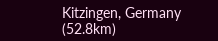Kitzingen, Germany (52.8km)